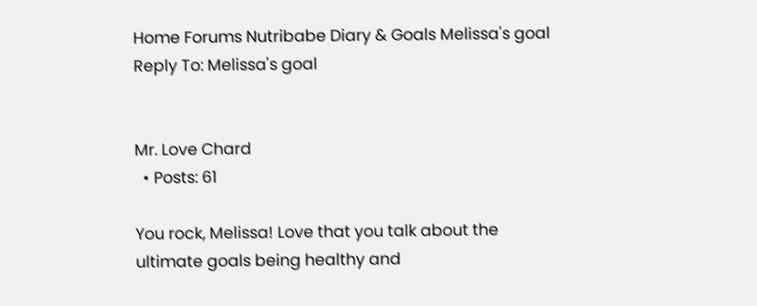Home Forums Nutribabe Diary & Goals Melissa's goal Reply To: Melissa's goal


Mr. Love Chard
  • Posts: 61

You rock, Melissa! Love that you talk about the ultimate goals being healthy and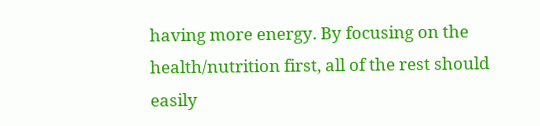having more energy. By focusing on the health/nutrition first, all of the rest should easily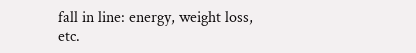fall in line: energy, weight loss, etc.